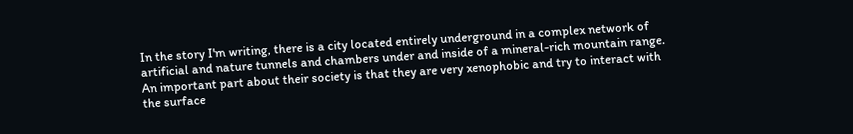In the story I'm writing, there is a city located entirely underground in a complex network of artificial and nature tunnels and chambers under and inside of a mineral-rich mountain range. An important part about their society is that they are very xenophobic and try to interact with the surface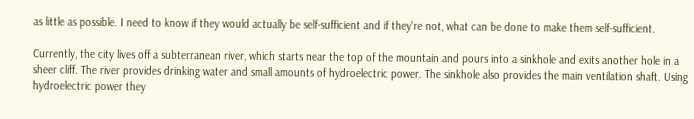as little as possible. I need to know if they would actually be self-sufficient and if they're not, what can be done to make them self-sufficient.

Currently, the city lives off a subterranean river, which starts near the top of the mountain and pours into a sinkhole and exits another hole in a sheer cliff. The river provides drinking water and small amounts of hydroelectric power. The sinkhole also provides the main ventilation shaft. Using hydroelectric power they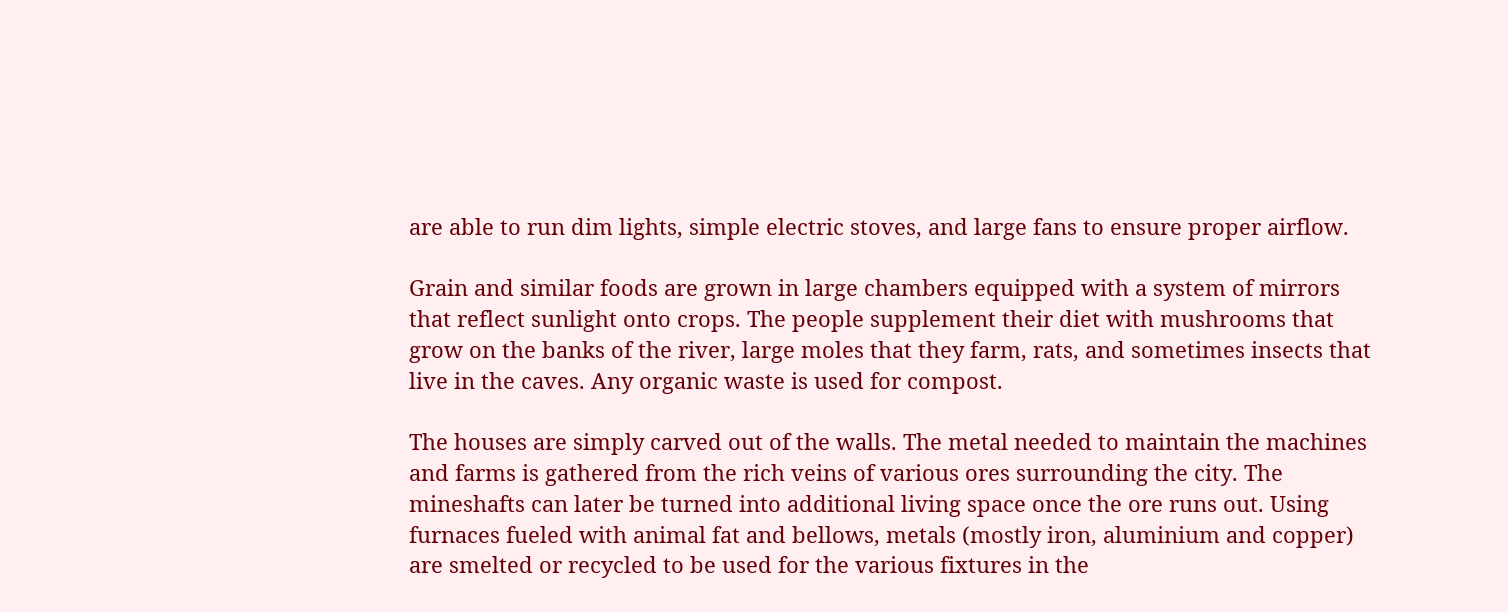are able to run dim lights, simple electric stoves, and large fans to ensure proper airflow.

Grain and similar foods are grown in large chambers equipped with a system of mirrors that reflect sunlight onto crops. The people supplement their diet with mushrooms that grow on the banks of the river, large moles that they farm, rats, and sometimes insects that live in the caves. Any organic waste is used for compost.

The houses are simply carved out of the walls. The metal needed to maintain the machines and farms is gathered from the rich veins of various ores surrounding the city. The mineshafts can later be turned into additional living space once the ore runs out. Using furnaces fueled with animal fat and bellows, metals (mostly iron, aluminium and copper) are smelted or recycled to be used for the various fixtures in the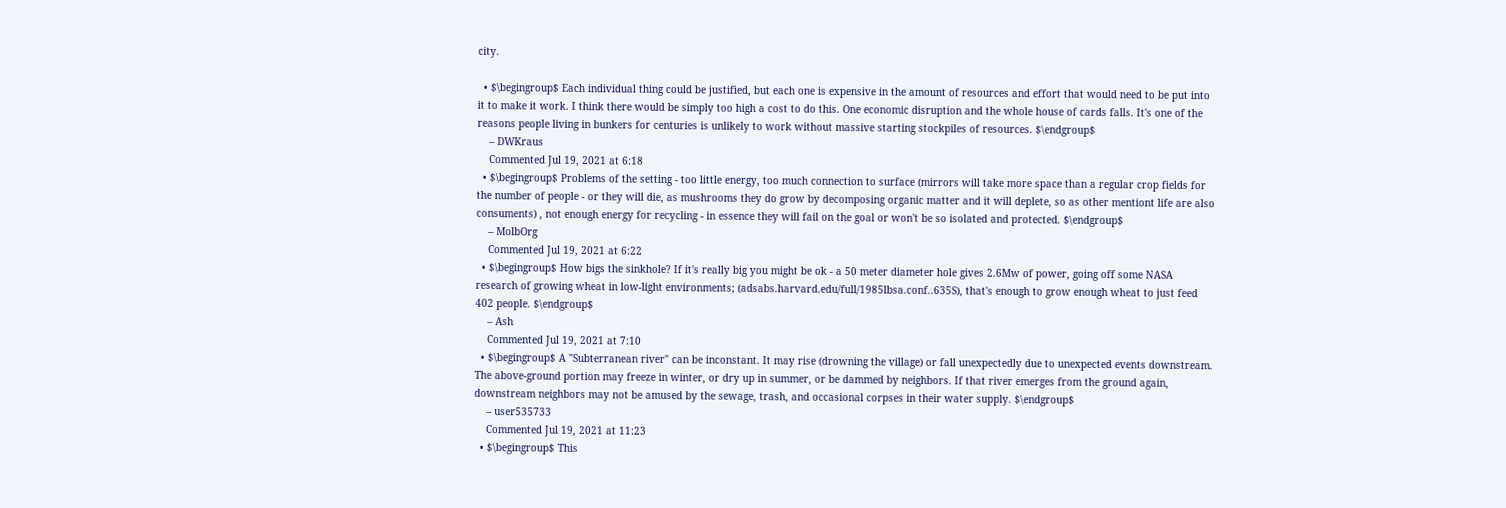city.

  • $\begingroup$ Each individual thing could be justified, but each one is expensive in the amount of resources and effort that would need to be put into it to make it work. I think there would be simply too high a cost to do this. One economic disruption and the whole house of cards falls. It's one of the reasons people living in bunkers for centuries is unlikely to work without massive starting stockpiles of resources. $\endgroup$
    – DWKraus
    Commented Jul 19, 2021 at 6:18
  • $\begingroup$ Problems of the setting - too little energy, too much connection to surface (mirrors will take more space than a regular crop fields for the number of people - or they will die, as mushrooms they do grow by decomposing organic matter and it will deplete, so as other mentiont life are also consuments) , not enough energy for recycling - in essence they will fail on the goal or won't be so isolated and protected. $\endgroup$
    – MolbOrg
    Commented Jul 19, 2021 at 6:22
  • $\begingroup$ How bigs the sinkhole? If it's really big you might be ok - a 50 meter diameter hole gives 2.6Mw of power, going off some NASA research of growing wheat in low-light environments; (adsabs.harvard.edu/full/1985lbsa.conf..635S), that's enough to grow enough wheat to just feed 402 people. $\endgroup$
    – Ash
    Commented Jul 19, 2021 at 7:10
  • $\begingroup$ A "Subterranean river" can be inconstant. It may rise (drowning the village) or fall unexpectedly due to unexpected events downstream. The above-ground portion may freeze in winter, or dry up in summer, or be dammed by neighbors. If that river emerges from the ground again, downstream neighbors may not be amused by the sewage, trash, and occasional corpses in their water supply. $\endgroup$
    – user535733
    Commented Jul 19, 2021 at 11:23
  • $\begingroup$ This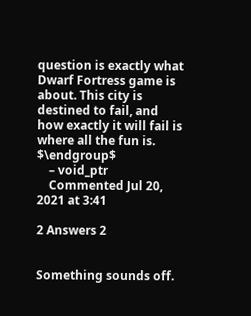question is exactly what Dwarf Fortress game is about. This city is destined to fail, and how exactly it will fail is where all the fun is. $\endgroup$
    – void_ptr
    Commented Jul 20, 2021 at 3:41

2 Answers 2


Something sounds off.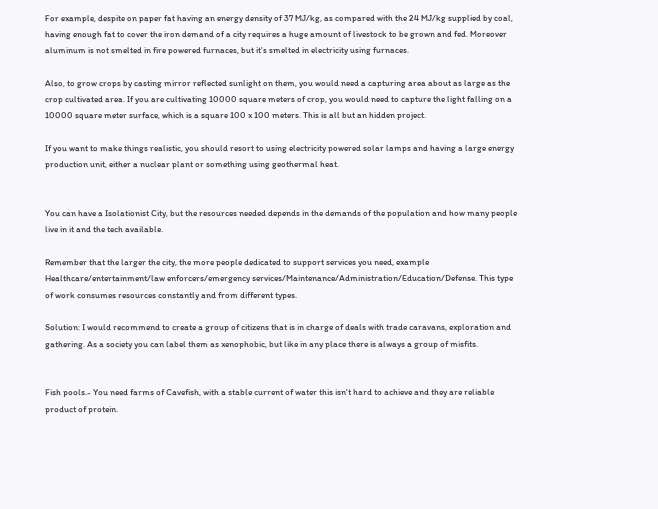For example, despite on paper fat having an energy density of 37 MJ/kg, as compared with the 24 MJ/kg supplied by coal, having enough fat to cover the iron demand of a city requires a huge amount of livestock to be grown and fed. Moreover aluminum is not smelted in fire powered furnaces, but it's smelted in electricity using furnaces.

Also, to grow crops by casting mirror reflected sunlight on them, you would need a capturing area about as large as the crop cultivated area. If you are cultivating 10000 square meters of crop, you would need to capture the light falling on a 10000 square meter surface, which is a square 100 x 100 meters. This is all but an hidden project.

If you want to make things realistic, you should resort to using electricity powered solar lamps and having a large energy production unit, either a nuclear plant or something using geothermal heat.


You can have a Isolationist City, but the resources needed depends in the demands of the population and how many people live in it and the tech available.

Remember that the larger the city, the more people dedicated to support services you need, example Healthcare/entertainment/law enforcers/emergency services/Maintenance/Administration/Education/Defense. This type of work consumes resources constantly and from different types.

Solution: I would recommend to create a group of citizens that is in charge of deals with trade caravans, exploration and gathering. As a society you can label them as xenophobic, but like in any place there is always a group of misfits.


Fish pools.- You need farms of Cavefish, with a stable current of water this isn't hard to achieve and they are reliable product of protein.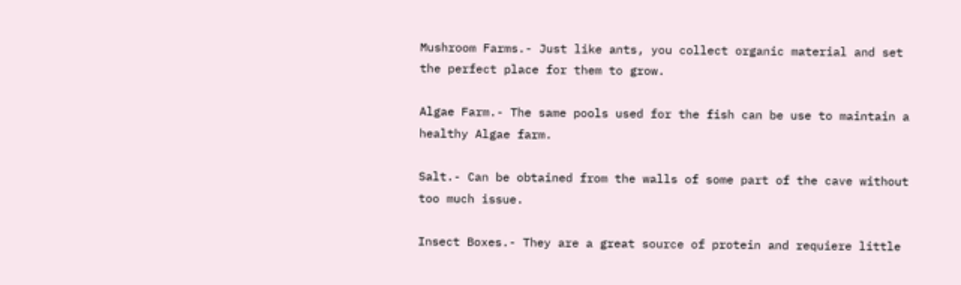Mushroom Farms.- Just like ants, you collect organic material and set the perfect place for them to grow.

Algae Farm.- The same pools used for the fish can be use to maintain a healthy Algae farm.

Salt.- Can be obtained from the walls of some part of the cave without too much issue.

Insect Boxes.- They are a great source of protein and requiere little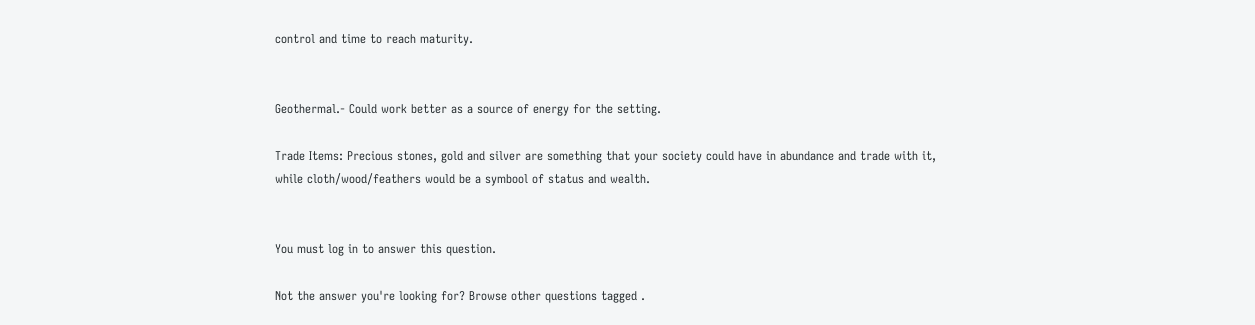control and time to reach maturity.


Geothermal.- Could work better as a source of energy for the setting.

Trade Items: Precious stones, gold and silver are something that your society could have in abundance and trade with it, while cloth/wood/feathers would be a symbool of status and wealth.


You must log in to answer this question.

Not the answer you're looking for? Browse other questions tagged .